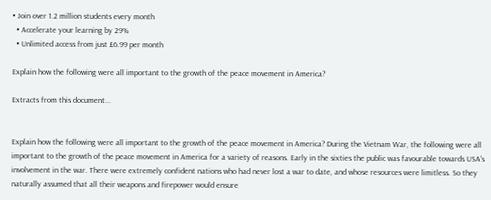• Join over 1.2 million students every month
  • Accelerate your learning by 29%
  • Unlimited access from just £6.99 per month

Explain how the following were all important to the growth of the peace movement in America?

Extracts from this document...


Explain how the following were all important to the growth of the peace movement in America? During the Vietnam War, the following were all important to the growth of the peace movement in America for a variety of reasons. Early in the sixties the public was favourable towards USA's involvement in the war. There were extremely confident nations who had never lost a war to date, and whose resources were limitless. So they naturally assumed that all their weapons and firepower would ensure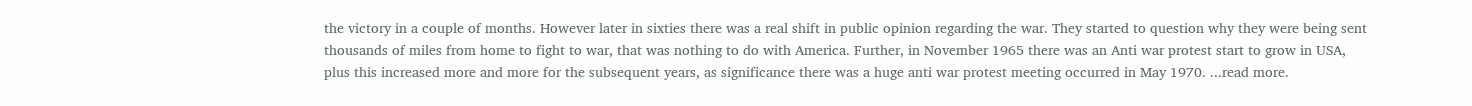the victory in a couple of months. However later in sixties there was a real shift in public opinion regarding the war. They started to question why they were being sent thousands of miles from home to fight to war, that was nothing to do with America. Further, in November 1965 there was an Anti war protest start to grow in USA, plus this increased more and more for the subsequent years, as significance there was a huge anti war protest meeting occurred in May 1970. ...read more.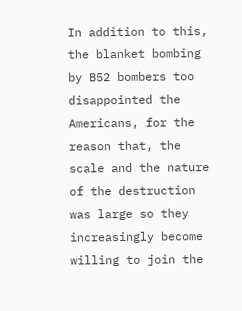In addition to this, the blanket bombing by B52 bombers too disappointed the Americans, for the reason that, the scale and the nature of the destruction was large so they increasingly become willing to join the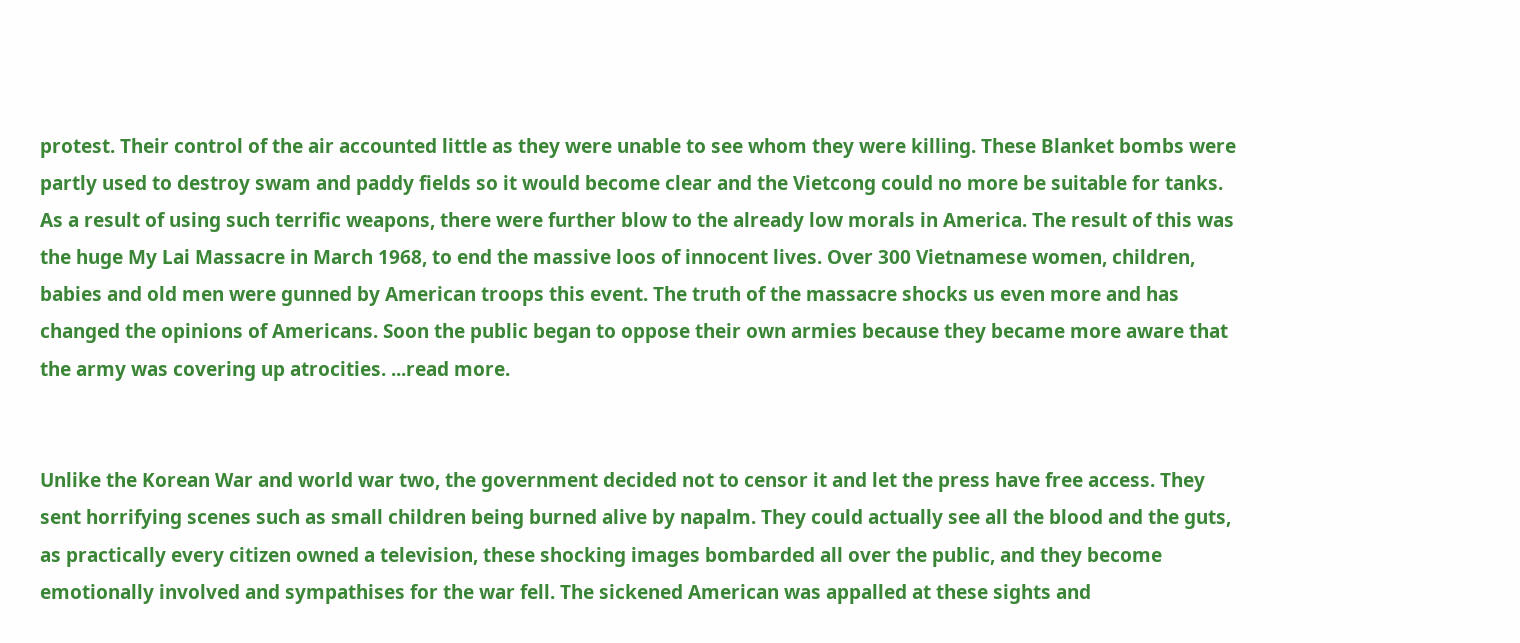protest. Their control of the air accounted little as they were unable to see whom they were killing. These Blanket bombs were partly used to destroy swam and paddy fields so it would become clear and the Vietcong could no more be suitable for tanks. As a result of using such terrific weapons, there were further blow to the already low morals in America. The result of this was the huge My Lai Massacre in March 1968, to end the massive loos of innocent lives. Over 300 Vietnamese women, children, babies and old men were gunned by American troops this event. The truth of the massacre shocks us even more and has changed the opinions of Americans. Soon the public began to oppose their own armies because they became more aware that the army was covering up atrocities. ...read more.


Unlike the Korean War and world war two, the government decided not to censor it and let the press have free access. They sent horrifying scenes such as small children being burned alive by napalm. They could actually see all the blood and the guts, as practically every citizen owned a television, these shocking images bombarded all over the public, and they become emotionally involved and sympathises for the war fell. The sickened American was appalled at these sights and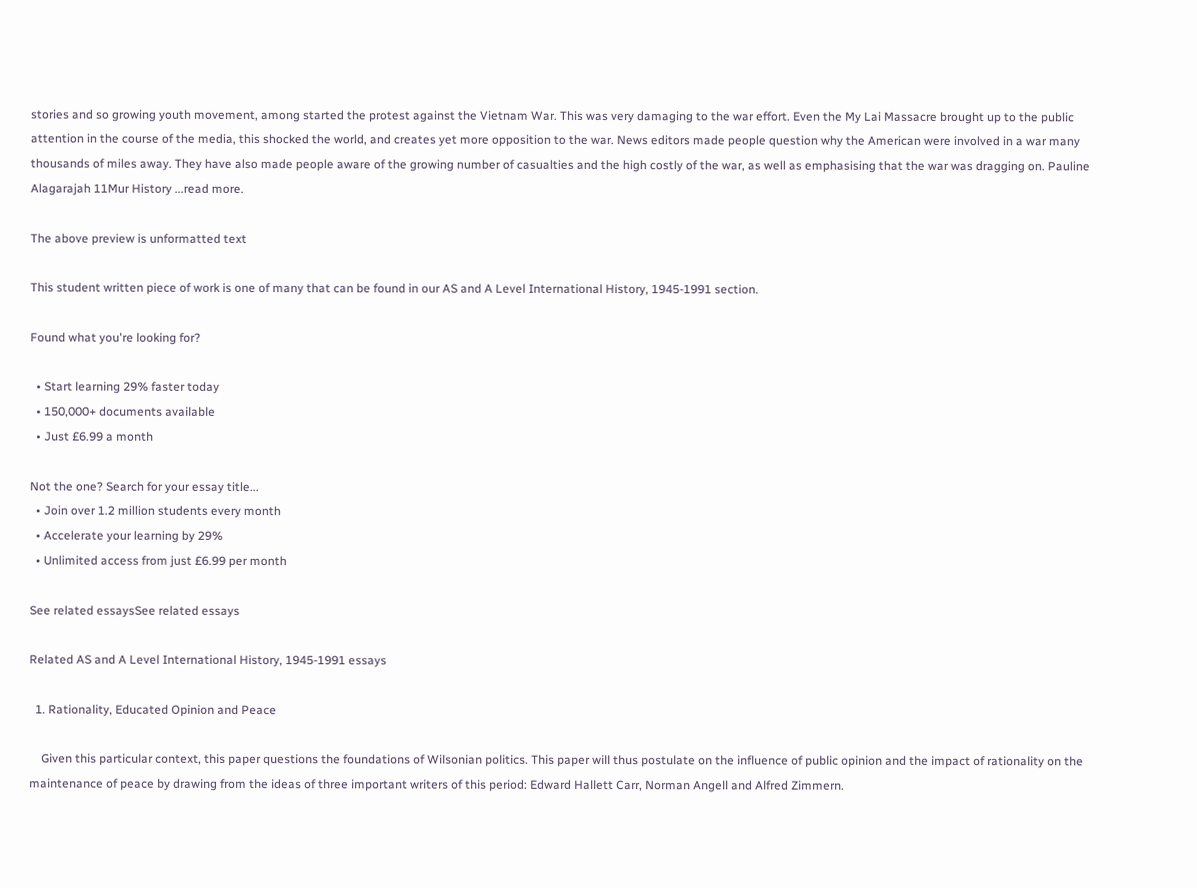stories and so growing youth movement, among started the protest against the Vietnam War. This was very damaging to the war effort. Even the My Lai Massacre brought up to the public attention in the course of the media, this shocked the world, and creates yet more opposition to the war. News editors made people question why the American were involved in a war many thousands of miles away. They have also made people aware of the growing number of casualties and the high costly of the war, as well as emphasising that the war was dragging on. Pauline Alagarajah 11Mur History ...read more.

The above preview is unformatted text

This student written piece of work is one of many that can be found in our AS and A Level International History, 1945-1991 section.

Found what you're looking for?

  • Start learning 29% faster today
  • 150,000+ documents available
  • Just £6.99 a month

Not the one? Search for your essay title...
  • Join over 1.2 million students every month
  • Accelerate your learning by 29%
  • Unlimited access from just £6.99 per month

See related essaysSee related essays

Related AS and A Level International History, 1945-1991 essays

  1. Rationality, Educated Opinion and Peace

    Given this particular context, this paper questions the foundations of Wilsonian politics. This paper will thus postulate on the influence of public opinion and the impact of rationality on the maintenance of peace by drawing from the ideas of three important writers of this period: Edward Hallett Carr, Norman Angell and Alfred Zimmern.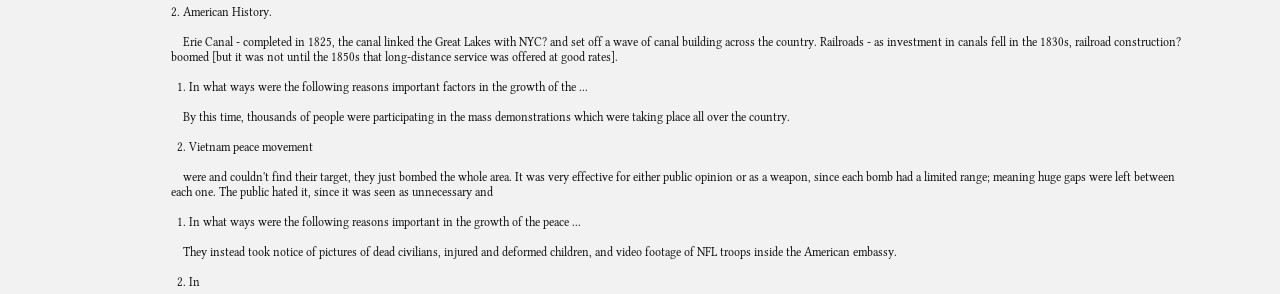2. American History.

    Erie Canal - completed in 1825, the canal linked the Great Lakes with NYC? and set off a wave of canal building across the country. Railroads - as investment in canals fell in the 1830s, railroad construction? boomed [but it was not until the 1850s that long-distance service was offered at good rates].

  1. In what ways were the following reasons important factors in the growth of the ...

    By this time, thousands of people were participating in the mass demonstrations which were taking place all over the country.

  2. Vietnam peace movement

    were and couldn't find their target, they just bombed the whole area. It was very effective for either public opinion or as a weapon, since each bomb had a limited range; meaning huge gaps were left between each one. The public hated it, since it was seen as unnecessary and

  1. In what ways were the following reasons important in the growth of the peace ...

    They instead took notice of pictures of dead civilians, injured and deformed children, and video footage of NFL troops inside the American embassy.

  2. In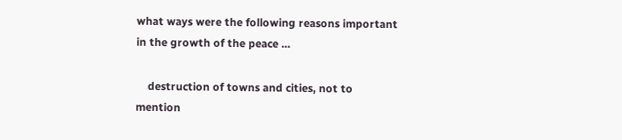what ways were the following reasons important in the growth of the peace ...

    destruction of towns and cities, not to mention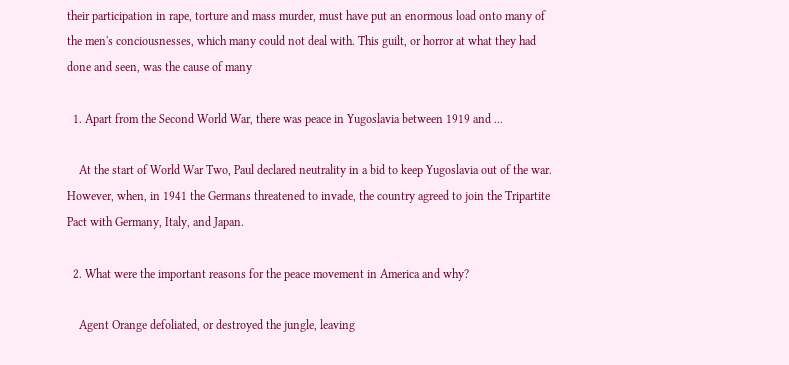their participation in rape, torture and mass murder, must have put an enormous load onto many of the men's conciousnesses, which many could not deal with. This guilt, or horror at what they had done and seen, was the cause of many

  1. Apart from the Second World War, there was peace in Yugoslavia between 1919 and ...

    At the start of World War Two, Paul declared neutrality in a bid to keep Yugoslavia out of the war. However, when, in 1941 the Germans threatened to invade, the country agreed to join the Tripartite Pact with Germany, Italy, and Japan.

  2. What were the important reasons for the peace movement in America and why?

    Agent Orange defoliated, or destroyed the jungle, leaving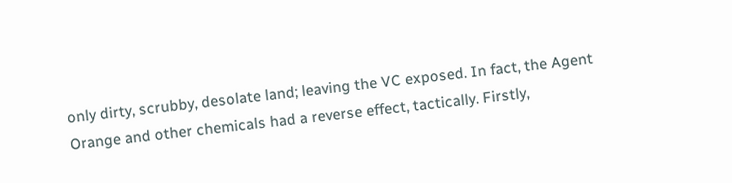only dirty, scrubby, desolate land; leaving the VC exposed. In fact, the Agent Orange and other chemicals had a reverse effect, tactically. Firstly,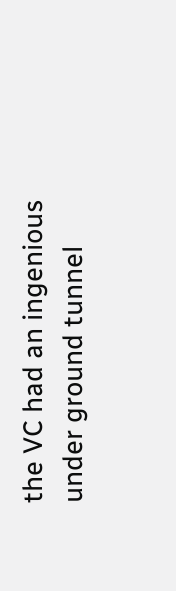the VC had an ingenious under ground tunnel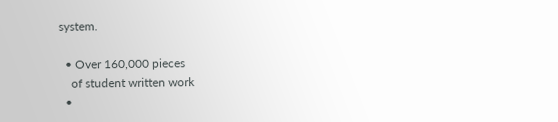system.

  • Over 160,000 pieces
    of student written work
  •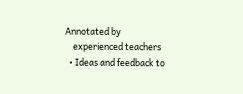Annotated by
    experienced teachers
  • Ideas and feedback to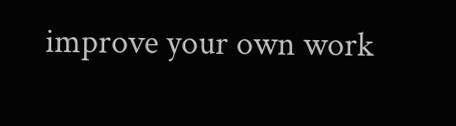improve your own work